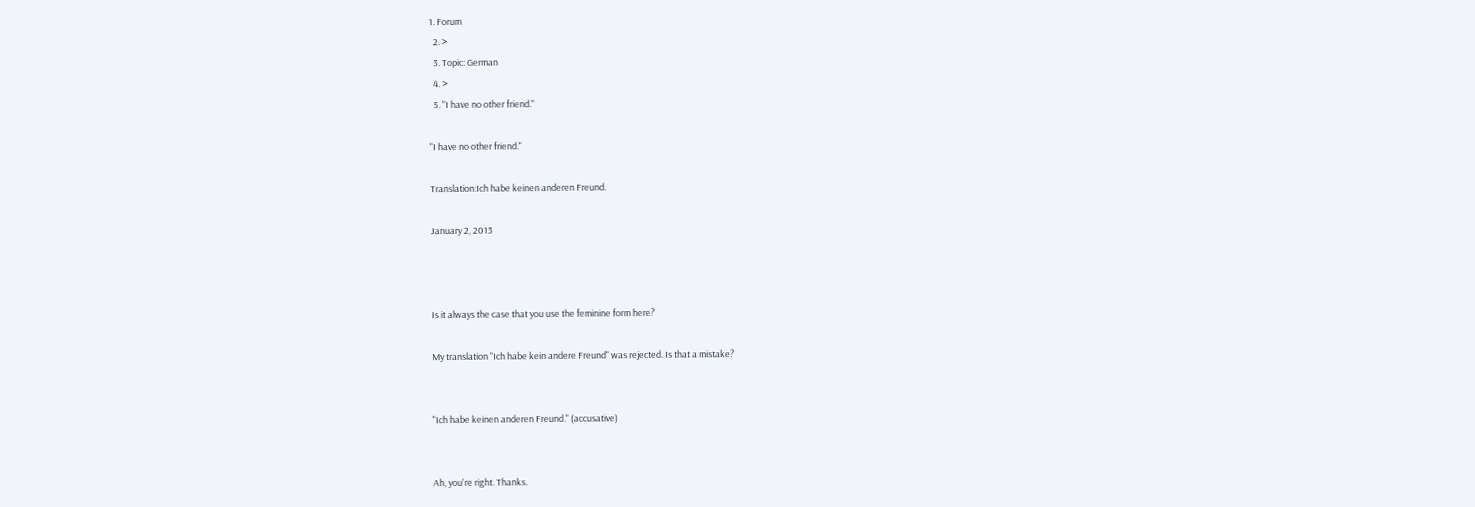1. Forum
  2. >
  3. Topic: German
  4. >
  5. "I have no other friend."

"I have no other friend."

Translation:Ich habe keinen anderen Freund.

January 2, 2013



Is it always the case that you use the feminine form here?

My translation "Ich habe kein andere Freund" was rejected. Is that a mistake?


"Ich habe keinen anderen Freund." (accusative)


Ah, you're right. Thanks.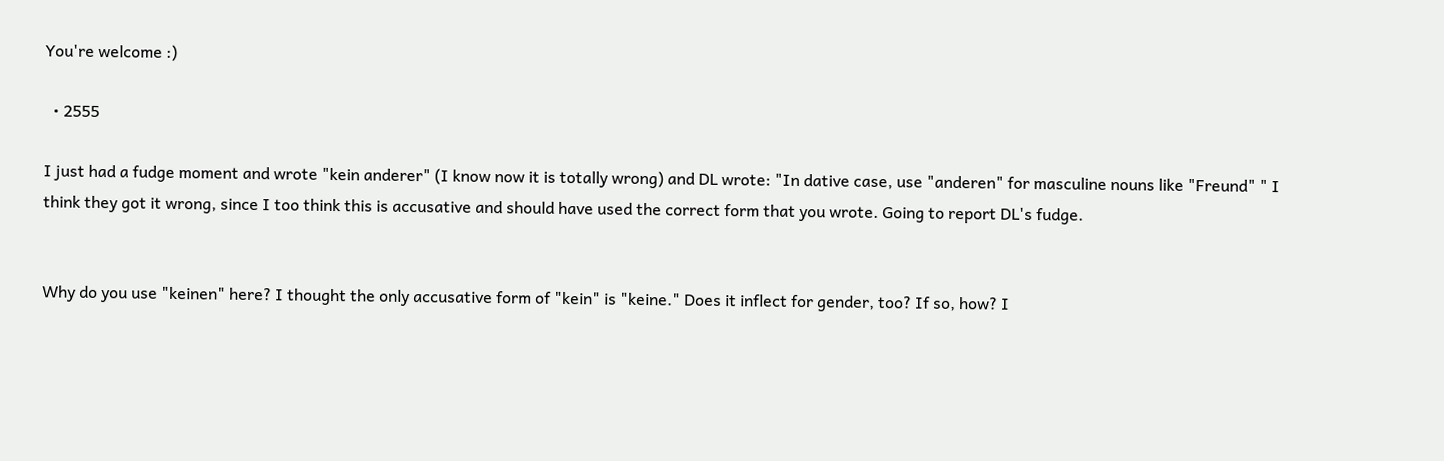You're welcome :)

  • 2555

I just had a fudge moment and wrote "kein anderer" (I know now it is totally wrong) and DL wrote: "In dative case, use "anderen" for masculine nouns like "Freund" " I think they got it wrong, since I too think this is accusative and should have used the correct form that you wrote. Going to report DL's fudge.


Why do you use "keinen" here? I thought the only accusative form of "kein" is "keine." Does it inflect for gender, too? If so, how? I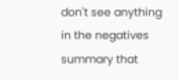don't see anything in the negatives summary that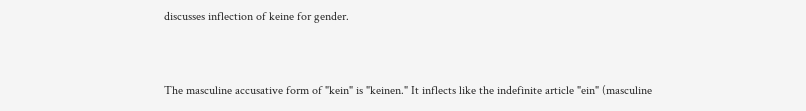discusses inflection of keine for gender.


The masculine accusative form of "kein" is "keinen." It inflects like the indefinite article "ein" (masculine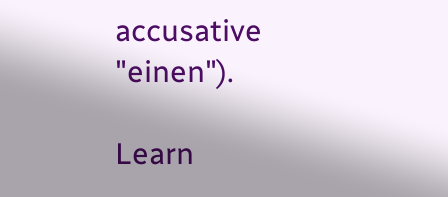accusative "einen").

Learn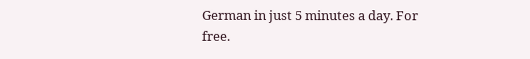German in just 5 minutes a day. For free.